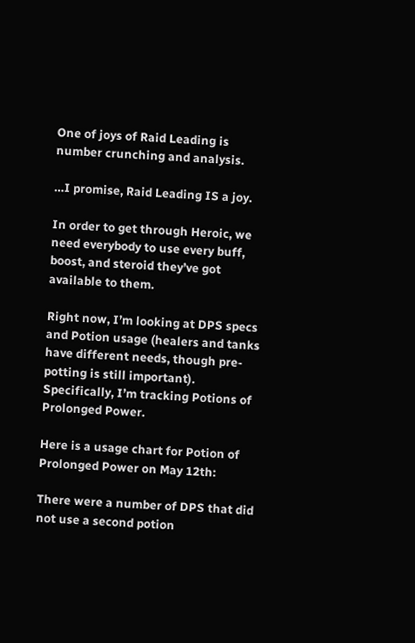One of joys of Raid Leading is number crunching and analysis.

…I promise, Raid Leading IS a joy.

In order to get through Heroic, we need everybody to use every buff, boost, and steroid they’ve got available to them.

Right now, I’m looking at DPS specs and Potion usage (healers and tanks have different needs, though pre-potting is still important). Specifically, I’m tracking Potions of Prolonged Power.

Here is a usage chart for Potion of Prolonged Power on May 12th:

There were a number of DPS that did not use a second potion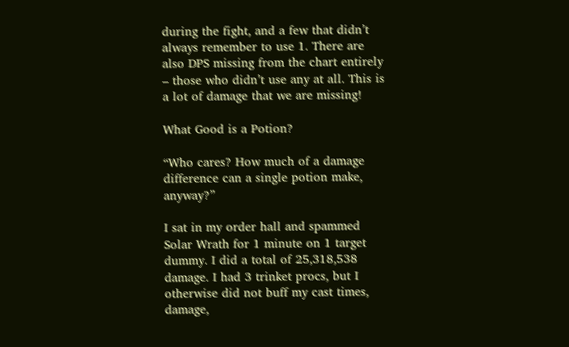during the fight, and a few that didn’t always remember to use 1. There are also DPS missing from the chart entirely – those who didn’t use any at all. This is a lot of damage that we are missing!

What Good is a Potion?

“Who cares? How much of a damage difference can a single potion make, anyway?”

I sat in my order hall and spammed Solar Wrath for 1 minute on 1 target dummy. I did a total of 25,318,538 damage. I had 3 trinket procs, but I otherwise did not buff my cast times, damage,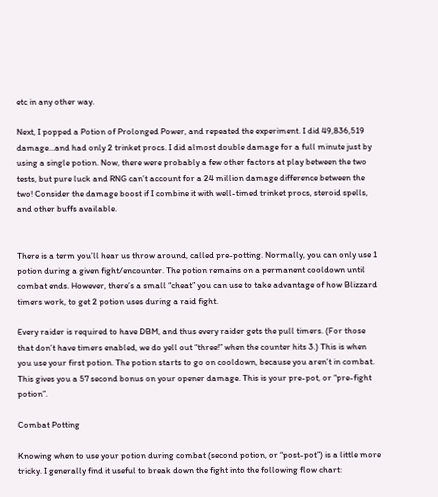etc in any other way.

Next, I popped a Potion of Prolonged Power, and repeated the experiment. I did 49,836,519 damage…and had only 2 trinket procs. I did almost double damage for a full minute just by using a single potion. Now, there were probably a few other factors at play between the two tests, but pure luck and RNG can’t account for a 24 million damage difference between the two! Consider the damage boost if I combine it with well-timed trinket procs, steroid spells, and other buffs available.


There is a term you’ll hear us throw around, called pre-potting. Normally, you can only use 1 potion during a given fight/encounter. The potion remains on a permanent cooldown until combat ends. However, there’s a small “cheat” you can use to take advantage of how Blizzard timers work, to get 2 potion uses during a raid fight.

Every raider is required to have DBM, and thus every raider gets the pull timers. (For those that don’t have timers enabled, we do yell out “three!” when the counter hits 3.) This is when you use your first potion. The potion starts to go on cooldown, because you aren’t in combat. This gives you a 57 second bonus on your opener damage. This is your pre-pot, or “pre-fight potion”.

Combat Potting

Knowing when to use your potion during combat (second potion, or “post-pot”) is a little more tricky. I generally find it useful to break down the fight into the following flow chart: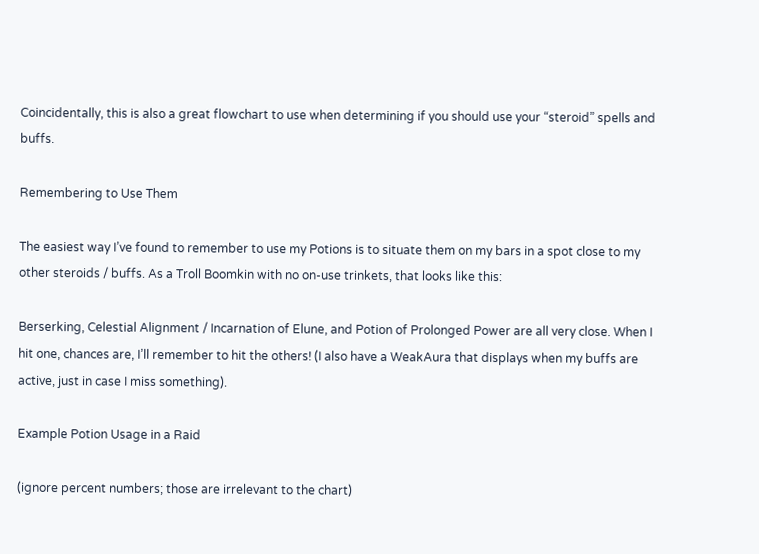Coincidentally, this is also a great flowchart to use when determining if you should use your “steroid” spells and buffs.

Remembering to Use Them

The easiest way I’ve found to remember to use my Potions is to situate them on my bars in a spot close to my other steroids / buffs. As a Troll Boomkin with no on-use trinkets, that looks like this:

Berserking, Celestial Alignment / Incarnation of Elune, and Potion of Prolonged Power are all very close. When I hit one, chances are, I’ll remember to hit the others! (I also have a WeakAura that displays when my buffs are active, just in case I miss something).

Example Potion Usage in a Raid

(ignore percent numbers; those are irrelevant to the chart)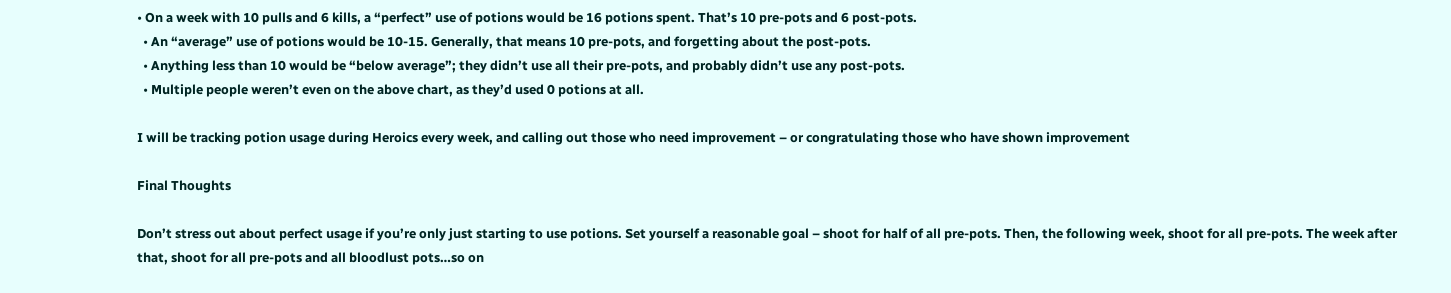• On a week with 10 pulls and 6 kills, a “perfect” use of potions would be 16 potions spent. That’s 10 pre-pots and 6 post-pots.
  • An “average” use of potions would be 10-15. Generally, that means 10 pre-pots, and forgetting about the post-pots.
  • Anything less than 10 would be “below average”; they didn’t use all their pre-pots, and probably didn’t use any post-pots.
  • Multiple people weren’t even on the above chart, as they’d used 0 potions at all.

I will be tracking potion usage during Heroics every week, and calling out those who need improvement – or congratulating those who have shown improvement

Final Thoughts

Don’t stress out about perfect usage if you’re only just starting to use potions. Set yourself a reasonable goal – shoot for half of all pre-pots. Then, the following week, shoot for all pre-pots. The week after that, shoot for all pre-pots and all bloodlust pots…so on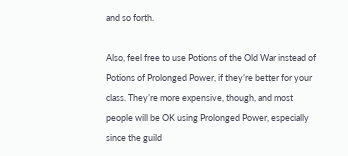and so forth.

Also, feel free to use Potions of the Old War instead of Potions of Prolonged Power, if they’re better for your class. They’re more expensive, though, and most people will be OK using Prolonged Power, especially since the guild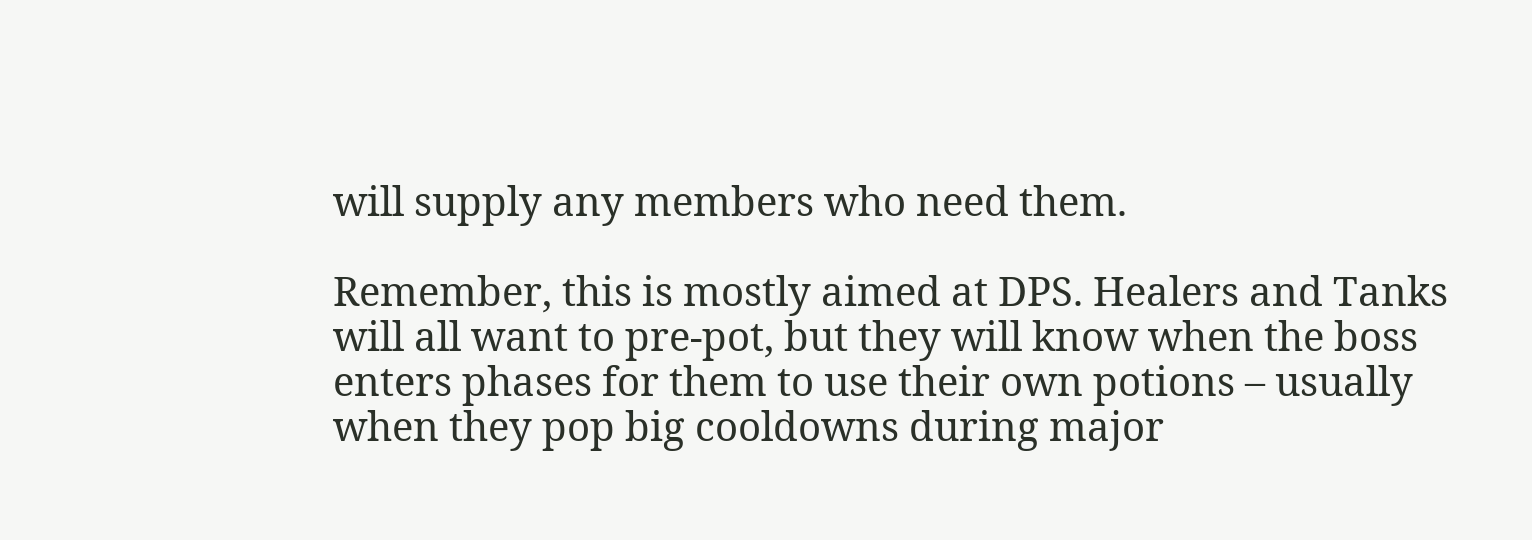will supply any members who need them.

Remember, this is mostly aimed at DPS. Healers and Tanks will all want to pre-pot, but they will know when the boss enters phases for them to use their own potions – usually when they pop big cooldowns during major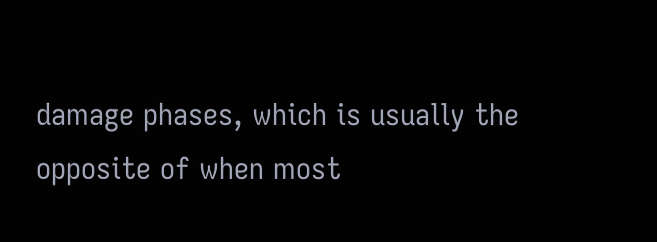damage phases, which is usually the opposite of when most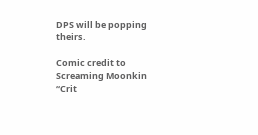DPS will be popping theirs.

Comic credit to
Screaming Moonkin “Crit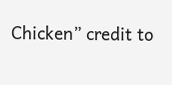Chicken” credit to